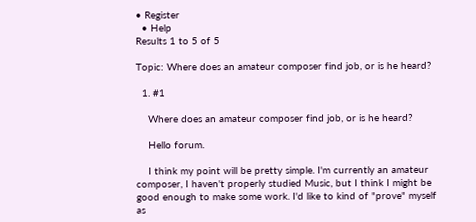• Register
  • Help
Results 1 to 5 of 5

Topic: Where does an amateur composer find job, or is he heard?

  1. #1

    Where does an amateur composer find job, or is he heard?

    Hello forum.

    I think my point will be pretty simple. I'm currently an amateur composer, I haven't properly studied Music, but I think I might be good enough to make some work. I'd like to kind of "prove" myself as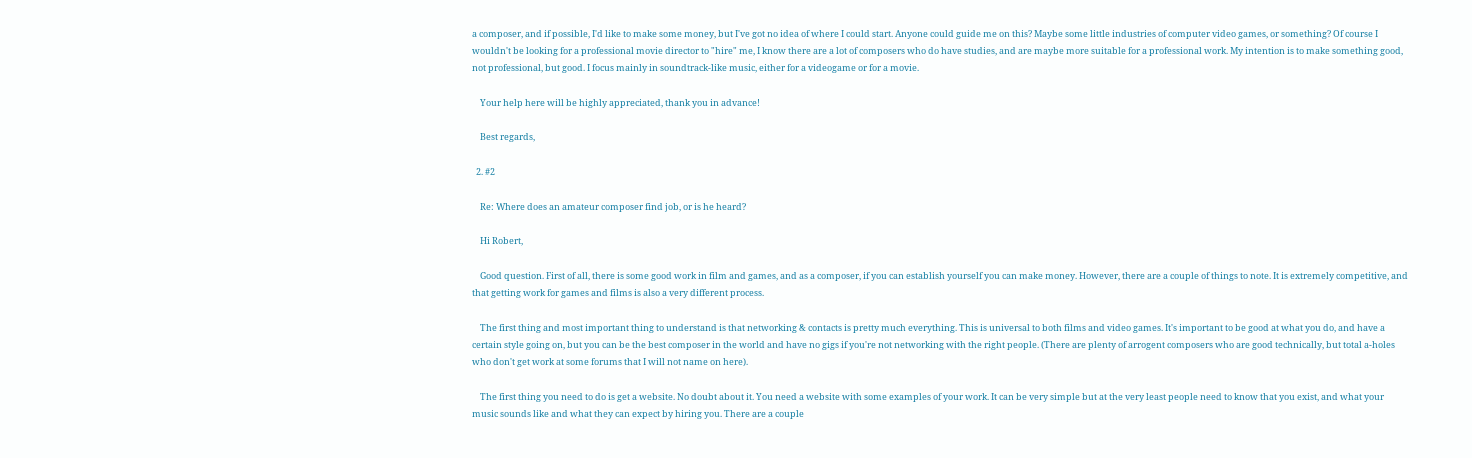a composer, and if possible, I'd like to make some money, but I've got no idea of where I could start. Anyone could guide me on this? Maybe some little industries of computer video games, or something? Of course I wouldn't be looking for a professional movie director to "hire" me, I know there are a lot of composers who do have studies, and are maybe more suitable for a professional work. My intention is to make something good, not professional, but good. I focus mainly in soundtrack-like music, either for a videogame or for a movie.

    Your help here will be highly appreciated, thank you in advance!

    Best regards,

  2. #2

    Re: Where does an amateur composer find job, or is he heard?

    Hi Robert,

    Good question. First of all, there is some good work in film and games, and as a composer, if you can establish yourself you can make money. However, there are a couple of things to note. It is extremely competitive, and that getting work for games and films is also a very different process.

    The first thing and most important thing to understand is that networking & contacts is pretty much everything. This is universal to both films and video games. It's important to be good at what you do, and have a certain style going on, but you can be the best composer in the world and have no gigs if you're not networking with the right people. (There are plenty of arrogent composers who are good technically, but total a-holes who don't get work at some forums that I will not name on here).

    The first thing you need to do is get a website. No doubt about it. You need a website with some examples of your work. It can be very simple but at the very least people need to know that you exist, and what your music sounds like and what they can expect by hiring you. There are a couple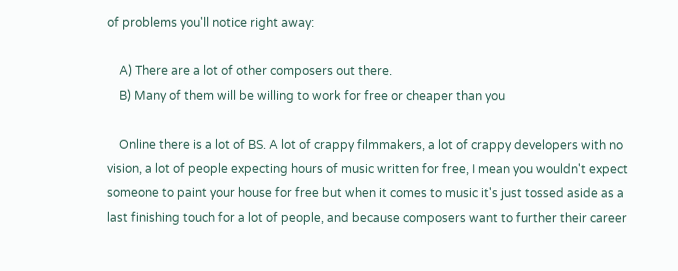of problems you'll notice right away:

    A) There are a lot of other composers out there.
    B) Many of them will be willing to work for free or cheaper than you

    Online there is a lot of BS. A lot of crappy filmmakers, a lot of crappy developers with no vision, a lot of people expecting hours of music written for free, I mean you wouldn't expect someone to paint your house for free but when it comes to music it's just tossed aside as a last finishing touch for a lot of people, and because composers want to further their career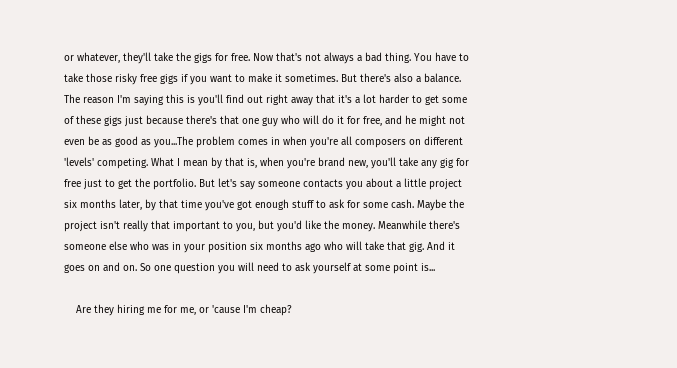or whatever, they'll take the gigs for free. Now that's not always a bad thing. You have to take those risky free gigs if you want to make it sometimes. But there's also a balance. The reason I'm saying this is you'll find out right away that it's a lot harder to get some of these gigs just because there's that one guy who will do it for free, and he might not even be as good as you...The problem comes in when you're all composers on different 'levels' competing. What I mean by that is, when you're brand new, you'll take any gig for free just to get the portfolio. But let's say someone contacts you about a little project six months later, by that time you've got enough stuff to ask for some cash. Maybe the project isn't really that important to you, but you'd like the money. Meanwhile there's someone else who was in your position six months ago who will take that gig. And it goes on and on. So one question you will need to ask yourself at some point is...

    Are they hiring me for me, or 'cause I'm cheap?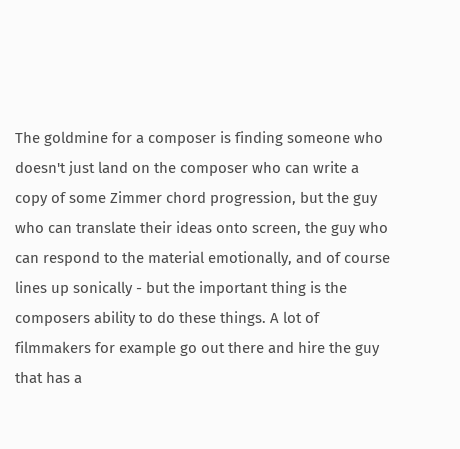The goldmine for a composer is finding someone who doesn't just land on the composer who can write a copy of some Zimmer chord progression, but the guy who can translate their ideas onto screen, the guy who can respond to the material emotionally, and of course lines up sonically - but the important thing is the composers ability to do these things. A lot of filmmakers for example go out there and hire the guy that has a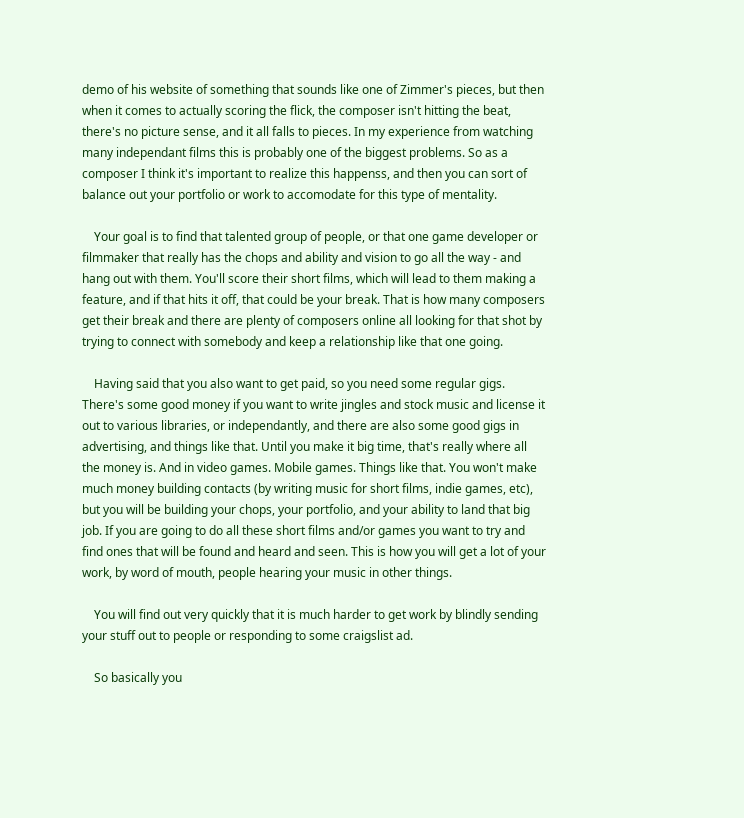demo of his website of something that sounds like one of Zimmer's pieces, but then when it comes to actually scoring the flick, the composer isn't hitting the beat, there's no picture sense, and it all falls to pieces. In my experience from watching many independant films this is probably one of the biggest problems. So as a composer I think it's important to realize this happenss, and then you can sort of balance out your portfolio or work to accomodate for this type of mentality.

    Your goal is to find that talented group of people, or that one game developer or filmmaker that really has the chops and ability and vision to go all the way - and hang out with them. You'll score their short films, which will lead to them making a feature, and if that hits it off, that could be your break. That is how many composers get their break and there are plenty of composers online all looking for that shot by trying to connect with somebody and keep a relationship like that one going.

    Having said that you also want to get paid, so you need some regular gigs. There's some good money if you want to write jingles and stock music and license it out to various libraries, or independantly, and there are also some good gigs in advertising, and things like that. Until you make it big time, that's really where all the money is. And in video games. Mobile games. Things like that. You won't make much money building contacts (by writing music for short films, indie games, etc), but you will be building your chops, your portfolio, and your ability to land that big job. If you are going to do all these short films and/or games you want to try and find ones that will be found and heard and seen. This is how you will get a lot of your work, by word of mouth, people hearing your music in other things.

    You will find out very quickly that it is much harder to get work by blindly sending your stuff out to people or responding to some craigslist ad.

    So basically you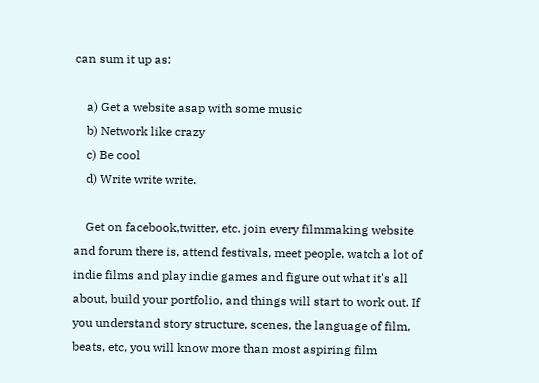can sum it up as:

    a) Get a website asap with some music
    b) Network like crazy
    c) Be cool
    d) Write write write.

    Get on facebook,twitter, etc. join every filmmaking website and forum there is, attend festivals, meet people, watch a lot of indie films and play indie games and figure out what it's all about, build your portfolio, and things will start to work out. If you understand story structure, scenes, the language of film, beats, etc, you will know more than most aspiring film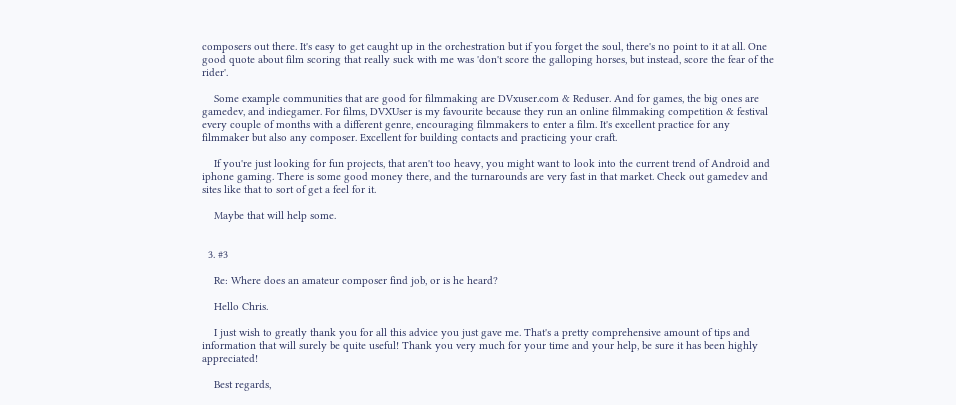composers out there. It's easy to get caught up in the orchestration but if you forget the soul, there's no point to it at all. One good quote about film scoring that really suck with me was 'don't score the galloping horses, but instead, score the fear of the rider'.

    Some example communities that are good for filmmaking are DVxuser.com & Reduser. And for games, the big ones are gamedev, and indiegamer. For films, DVXUser is my favourite because they run an online filmmaking competition & festival every couple of months with a different genre, encouraging filmmakers to enter a film. It's excellent practice for any filmmaker but also any composer. Excellent for building contacts and practicing your craft.

    If you're just looking for fun projects, that aren't too heavy, you might want to look into the current trend of Android and iphone gaming. There is some good money there, and the turnarounds are very fast in that market. Check out gamedev and sites like that to sort of get a feel for it.

    Maybe that will help some.


  3. #3

    Re: Where does an amateur composer find job, or is he heard?

    Hello Chris.

    I just wish to greatly thank you for all this advice you just gave me. That's a pretty comprehensive amount of tips and information that will surely be quite useful! Thank you very much for your time and your help, be sure it has been highly appreciated!

    Best regards,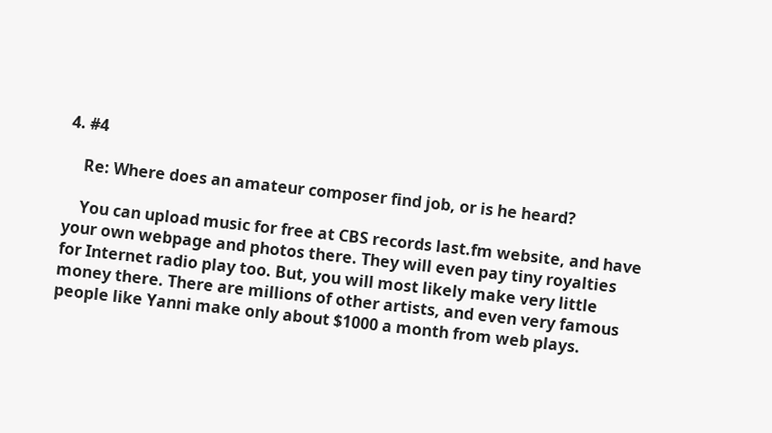4. #4

    Re: Where does an amateur composer find job, or is he heard?

    You can upload music for free at CBS records last.fm website, and have your own webpage and photos there. They will even pay tiny royalties for Internet radio play too. But, you will most likely make very little money there. There are millions of other artists, and even very famous people like Yanni make only about $1000 a month from web plays.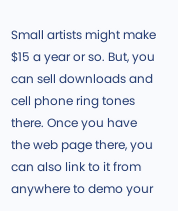Small artists might make $15 a year or so. But, you can sell downloads and cell phone ring tones there. Once you have the web page there, you can also link to it from anywhere to demo your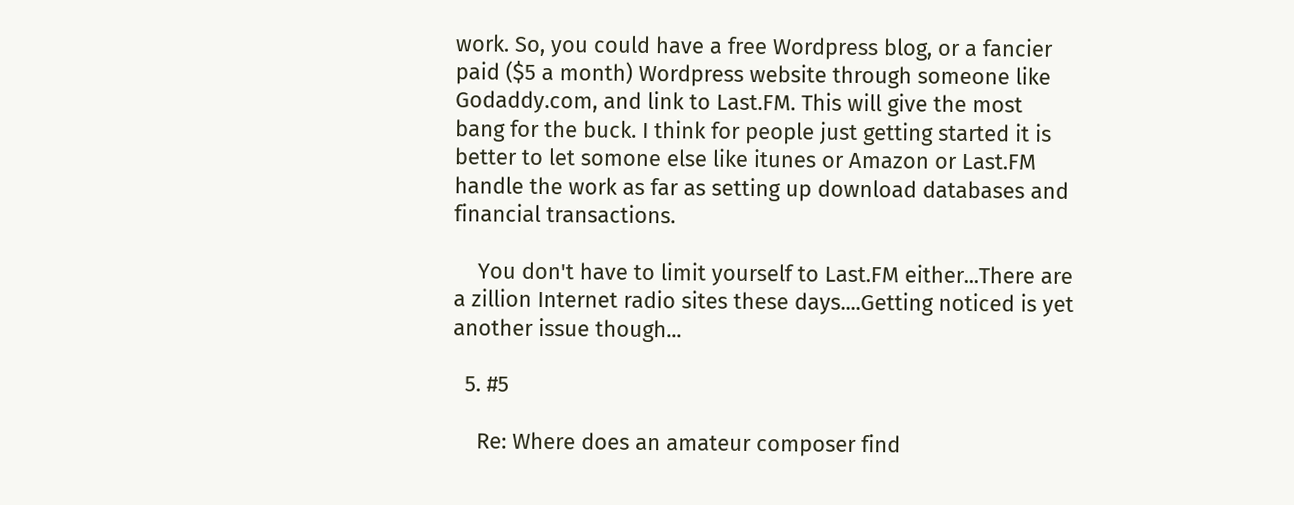work. So, you could have a free Wordpress blog, or a fancier paid ($5 a month) Wordpress website through someone like Godaddy.com, and link to Last.FM. This will give the most bang for the buck. I think for people just getting started it is better to let somone else like itunes or Amazon or Last.FM handle the work as far as setting up download databases and financial transactions.

    You don't have to limit yourself to Last.FM either...There are a zillion Internet radio sites these days....Getting noticed is yet another issue though...

  5. #5

    Re: Where does an amateur composer find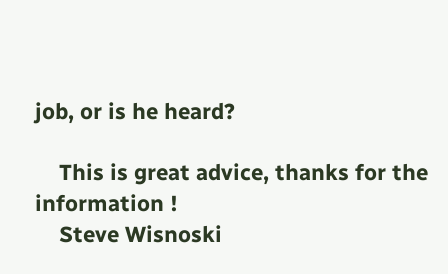job, or is he heard?

    This is great advice, thanks for the information !
    Steve Wisnoski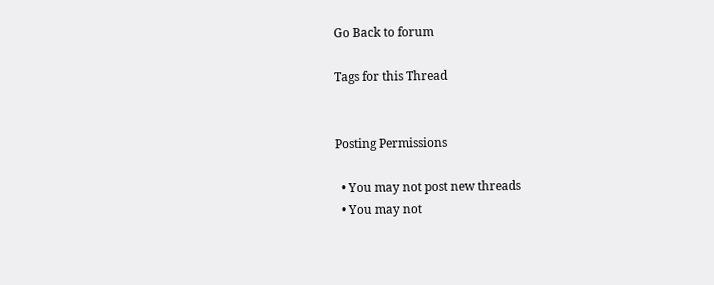Go Back to forum

Tags for this Thread


Posting Permissions

  • You may not post new threads
  • You may not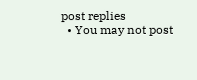post replies
  • You may not post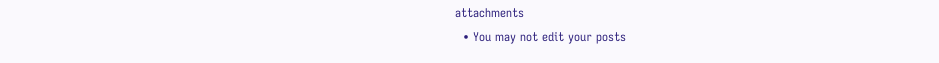attachments
  • You may not edit your posts